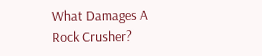What Damages A Rock Crusher?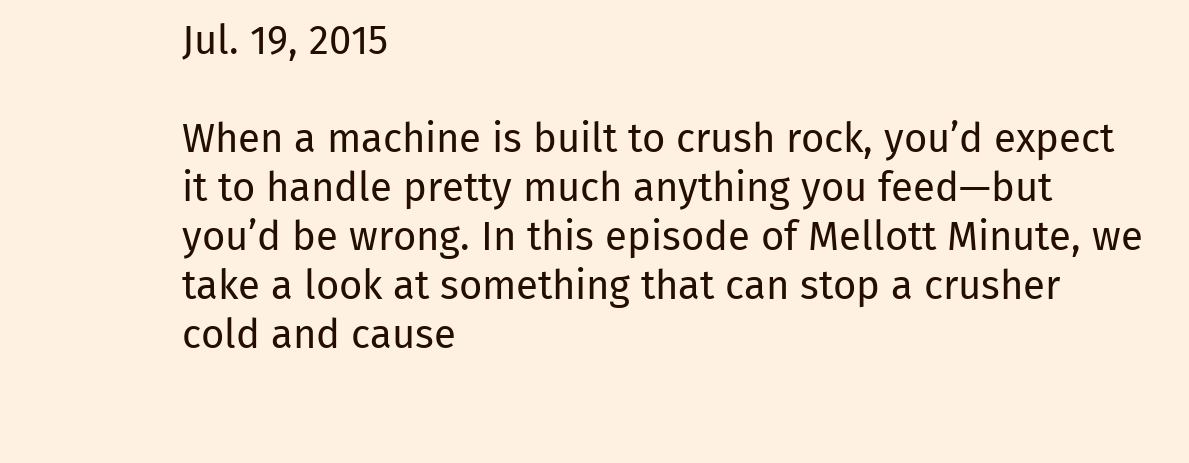Jul. 19, 2015

When a machine is built to crush rock, you’d expect it to handle pretty much anything you feed—but you’d be wrong. In this episode of Mellott Minute, we take a look at something that can stop a crusher cold and cause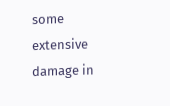some extensive damage in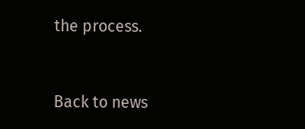the process.


Back to news